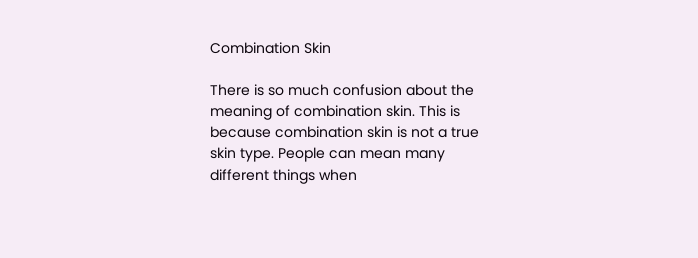Combination Skin

There is so much confusion about the meaning of combination skin. This is because combination skin is not a true skin type. People can mean many different things when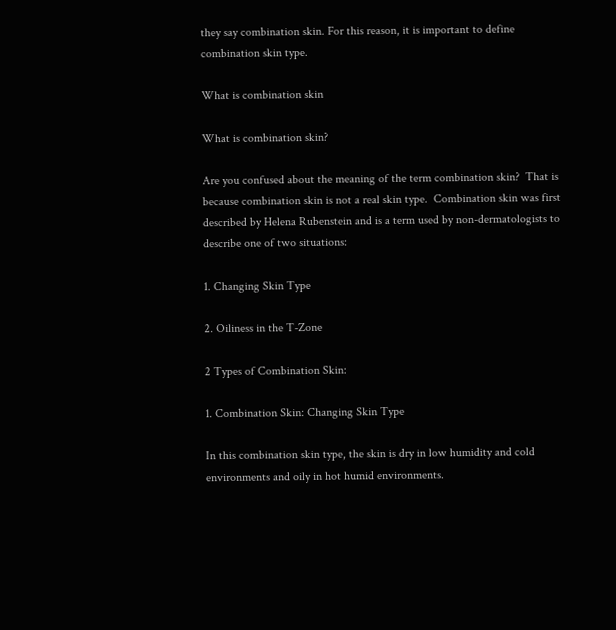they say combination skin. For this reason, it is important to define combination skin type.

What is combination skin

What is combination skin?

Are you confused about the meaning of the term combination skin?  That is because combination skin is not a real skin type.  Combination skin was first described by Helena Rubenstein and is a term used by non-dermatologists to describe one of two situations:

1. Changing Skin Type

2. Oiliness in the T-Zone

2 Types of Combination Skin:

1. Combination Skin: Changing Skin Type

In this combination skin type, the skin is dry in low humidity and cold environments and oily in hot humid environments.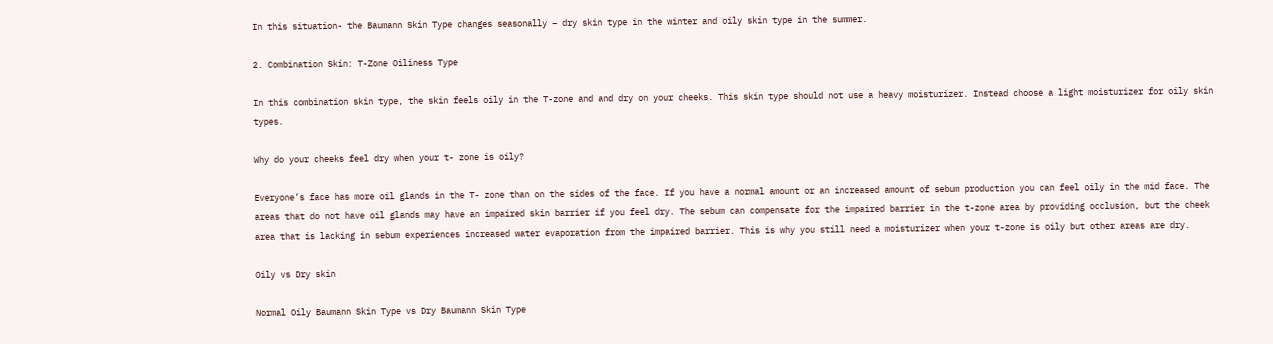In this situation- the Baumann Skin Type changes seasonally – dry skin type in the winter and oily skin type in the summer.

2. Combination Skin: T-Zone Oiliness Type

In this combination skin type, the skin feels oily in the T-zone and and dry on your cheeks. This skin type should not use a heavy moisturizer. Instead choose a light moisturizer for oily skin types.

Why do your cheeks feel dry when your t- zone is oily?

Everyone’s face has more oil glands in the T- zone than on the sides of the face. If you have a normal amount or an increased amount of sebum production you can feel oily in the mid face. The areas that do not have oil glands may have an impaired skin barrier if you feel dry. The sebum can compensate for the impaired barrier in the t-zone area by providing occlusion, but the cheek area that is lacking in sebum experiences increased water evaporation from the impaired barrier. This is why you still need a moisturizer when your t-zone is oily but other areas are dry.

Oily vs Dry skin

Normal Oily Baumann Skin Type vs Dry Baumann Skin Type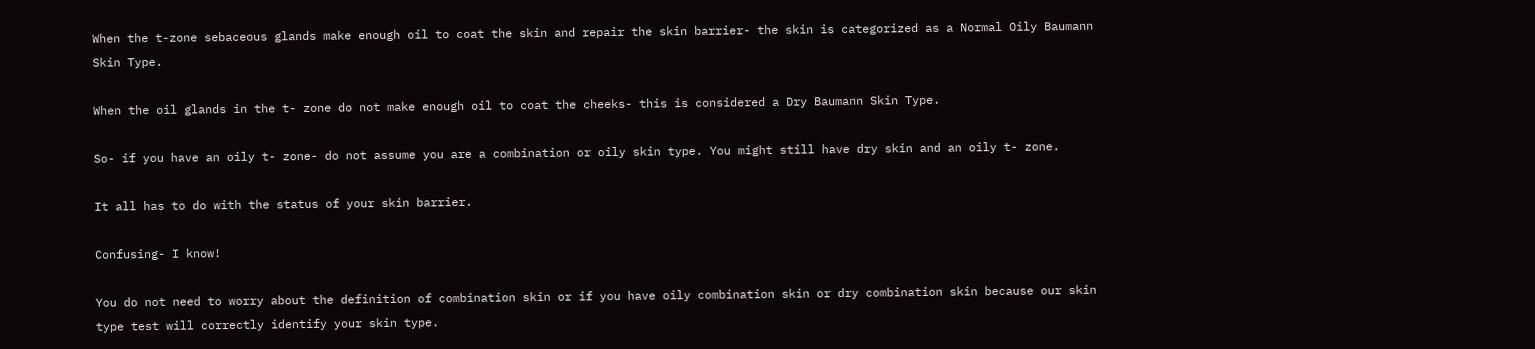When the t-zone sebaceous glands make enough oil to coat the skin and repair the skin barrier- the skin is categorized as a Normal Oily Baumann Skin Type.

When the oil glands in the t- zone do not make enough oil to coat the cheeks- this is considered a Dry Baumann Skin Type.

So- if you have an oily t- zone- do not assume you are a combination or oily skin type. You might still have dry skin and an oily t- zone.

It all has to do with the status of your skin barrier.

Confusing- I know!

You do not need to worry about the definition of combination skin or if you have oily combination skin or dry combination skin because our skin type test will correctly identify your skin type.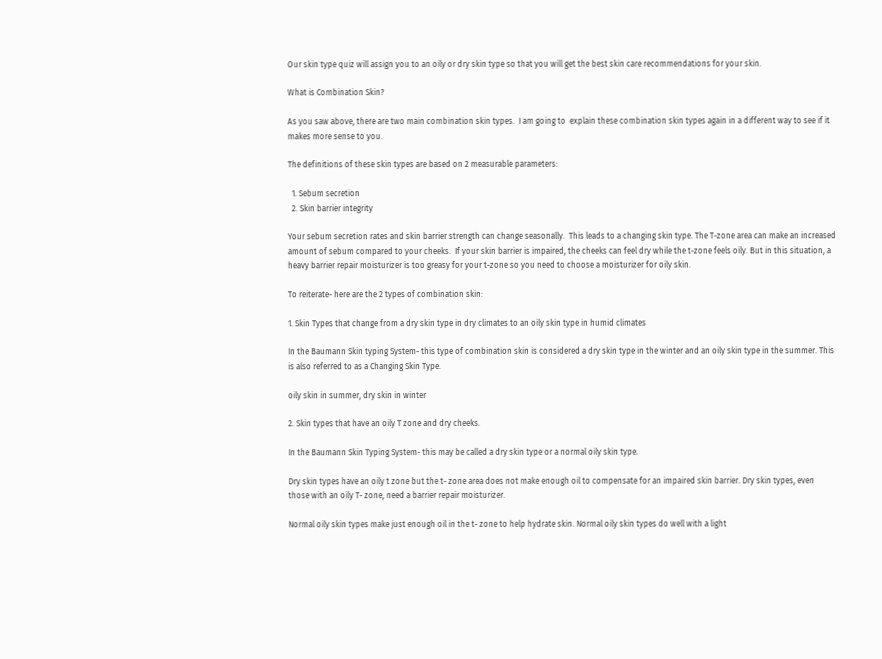Our skin type quiz will assign you to an oily or dry skin type so that you will get the best skin care recommendations for your skin.

What is Combination Skin?

As you saw above, there are two main combination skin types.  I am going to  explain these combination skin types again in a different way to see if it makes more sense to you.

The definitions of these skin types are based on 2 measurable parameters:

  1. Sebum secretion
  2. Skin barrier integrity

Your sebum secretion rates and skin barrier strength can change seasonally.  This leads to a changing skin type. The T-zone area can make an increased amount of sebum compared to your cheeks.  If your skin barrier is impaired, the cheeks can feel dry while the t-zone feels oily. But in this situation, a heavy barrier repair moisturizer is too greasy for your t-zone so you need to choose a moisturizer for oily skin.

To reiterate- here are the 2 types of combination skin:

1. Skin Types that change from a dry skin type in dry climates to an oily skin type in humid climates

In the Baumann Skin typing System- this type of combination skin is considered a dry skin type in the winter and an oily skin type in the summer. This is also referred to as a Changing Skin Type.

oily skin in summer, dry skin in winter

2. Skin types that have an oily T zone and dry cheeks.

In the Baumann Skin Typing System- this may be called a dry skin type or a normal oily skin type.

Dry skin types have an oily t zone but the t- zone area does not make enough oil to compensate for an impaired skin barrier. Dry skin types, even those with an oily T- zone, need a barrier repair moisturizer.

Normal oily skin types make just enough oil in the t- zone to help hydrate skin. Normal oily skin types do well with a light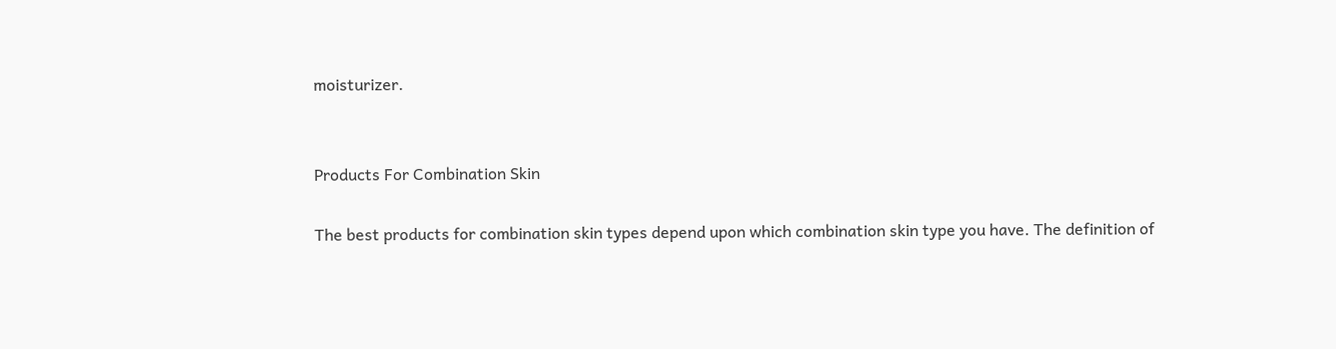moisturizer.


Products For Combination Skin

The best products for combination skin types depend upon which combination skin type you have. The definition of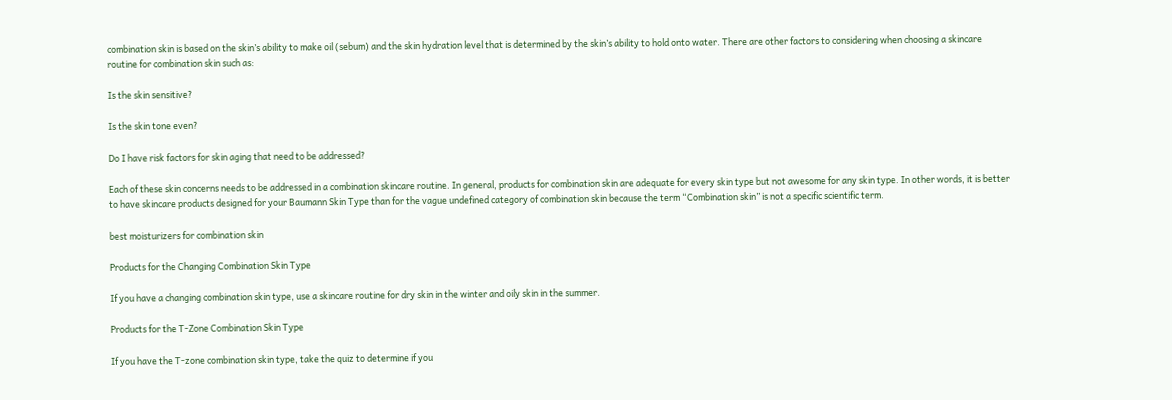combination skin is based on the skin’s ability to make oil (sebum) and the skin hydration level that is determined by the skin’s ability to hold onto water. There are other factors to considering when choosing a skincare routine for combination skin such as:

Is the skin sensitive?

Is the skin tone even?

Do I have risk factors for skin aging that need to be addressed?

Each of these skin concerns needs to be addressed in a combination skincare routine. In general, products for combination skin are adequate for every skin type but not awesome for any skin type. In other words, it is better to have skincare products designed for your Baumann Skin Type than for the vague undefined category of combination skin because the term “Combination skin” is not a specific scientific term.

best moisturizers for combination skin

Products for the Changing Combination Skin Type

If you have a changing combination skin type, use a skincare routine for dry skin in the winter and oily skin in the summer.

Products for the T-Zone Combination Skin Type

If you have the T-zone combination skin type, take the quiz to determine if you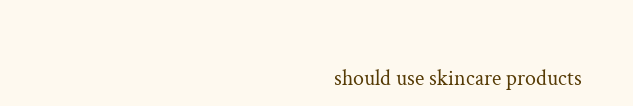should use skincare products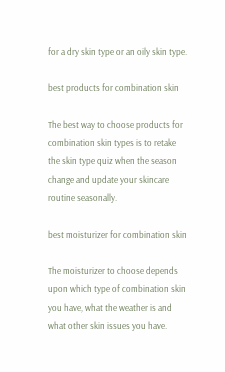for a dry skin type or an oily skin type.

best products for combination skin

The best way to choose products for combination skin types is to retake the skin type quiz when the season change and update your skincare routine seasonally.

best moisturizer for combination skin

The moisturizer to choose depends upon which type of combination skin you have, what the weather is and what other skin issues you have.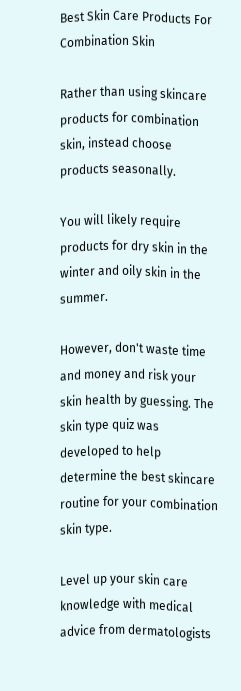Best Skin Care Products For Combination Skin

Rather than using skincare products for combination skin, instead choose products seasonally.

You will likely require products for dry skin in the winter and oily skin in the summer.

However, don't waste time and money and risk your skin health by guessing. The skin type quiz was developed to help determine the best skincare routine for your combination skin type.

Level up your skin care knowledge with medical advice from dermatologists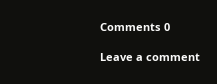Comments 0

Leave a comment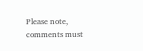Please note, comments must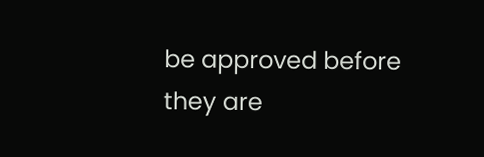be approved before they are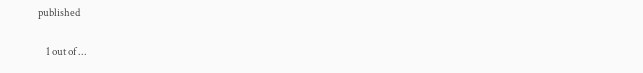published

    1 out of ...